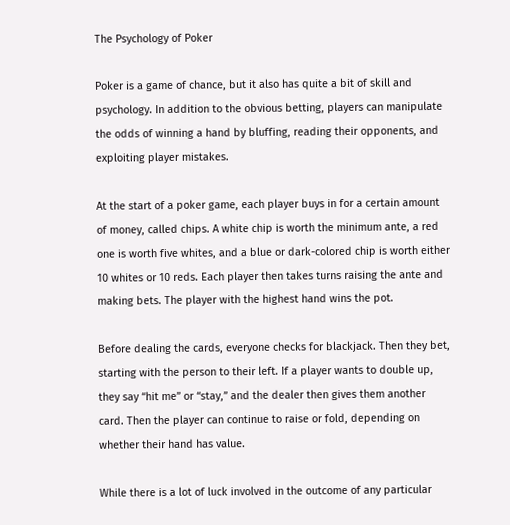The Psychology of Poker

Poker is a game of chance, but it also has quite a bit of skill and psychology. In addition to the obvious betting, players can manipulate the odds of winning a hand by bluffing, reading their opponents, and exploiting player mistakes.

At the start of a poker game, each player buys in for a certain amount of money, called chips. A white chip is worth the minimum ante, a red one is worth five whites, and a blue or dark-colored chip is worth either 10 whites or 10 reds. Each player then takes turns raising the ante and making bets. The player with the highest hand wins the pot.

Before dealing the cards, everyone checks for blackjack. Then they bet, starting with the person to their left. If a player wants to double up, they say “hit me” or “stay,” and the dealer then gives them another card. Then the player can continue to raise or fold, depending on whether their hand has value.

While there is a lot of luck involved in the outcome of any particular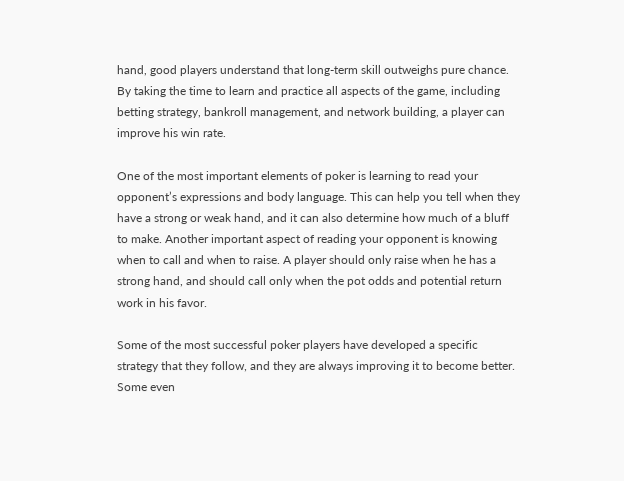hand, good players understand that long-term skill outweighs pure chance. By taking the time to learn and practice all aspects of the game, including betting strategy, bankroll management, and network building, a player can improve his win rate.

One of the most important elements of poker is learning to read your opponent’s expressions and body language. This can help you tell when they have a strong or weak hand, and it can also determine how much of a bluff to make. Another important aspect of reading your opponent is knowing when to call and when to raise. A player should only raise when he has a strong hand, and should call only when the pot odds and potential return work in his favor.

Some of the most successful poker players have developed a specific strategy that they follow, and they are always improving it to become better. Some even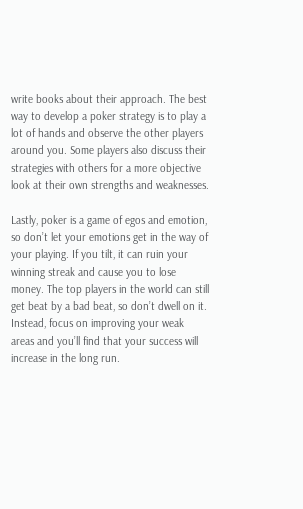write books about their approach. The best way to develop a poker strategy is to play a lot of hands and observe the other players around you. Some players also discuss their strategies with others for a more objective look at their own strengths and weaknesses.

Lastly, poker is a game of egos and emotion, so don’t let your emotions get in the way of your playing. If you tilt, it can ruin your winning streak and cause you to lose money. The top players in the world can still get beat by a bad beat, so don’t dwell on it. Instead, focus on improving your weak areas and you’ll find that your success will increase in the long run.